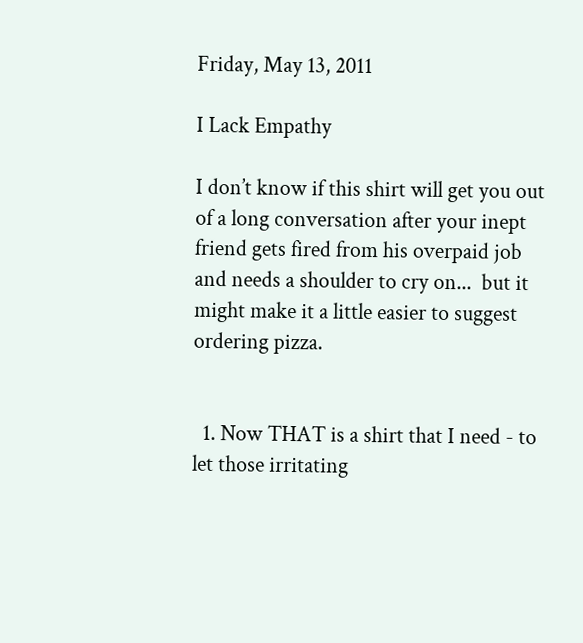Friday, May 13, 2011

I Lack Empathy

I don’t know if this shirt will get you out of a long conversation after your inept friend gets fired from his overpaid job and needs a shoulder to cry on...  but it might make it a little easier to suggest ordering pizza.


  1. Now THAT is a shirt that I need - to let those irritating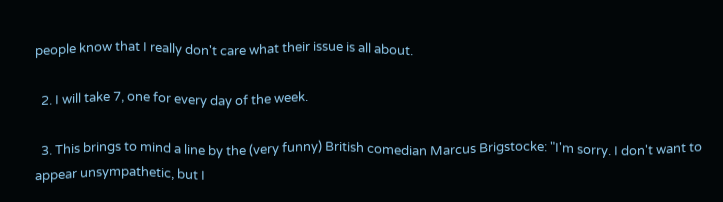people know that I really don't care what their issue is all about.

  2. I will take 7, one for every day of the week.

  3. This brings to mind a line by the (very funny) British comedian Marcus Brigstocke: "I'm sorry. I don't want to appear unsympathetic, but I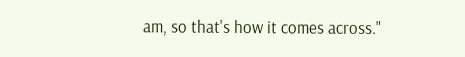am, so that's how it comes across."